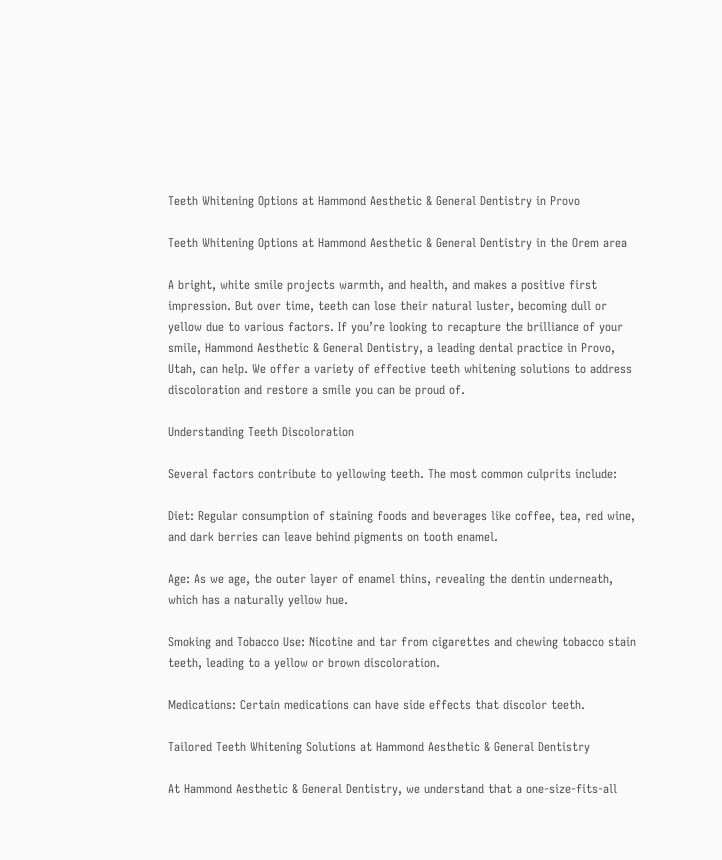Teeth Whitening Options at Hammond Aesthetic & General Dentistry in Provo

Teeth Whitening Options at Hammond Aesthetic & General Dentistry in the Orem area

A bright, white smile projects warmth, and health, and makes a positive first impression. But over time, teeth can lose their natural luster, becoming dull or yellow due to various factors. If you’re looking to recapture the brilliance of your smile, Hammond Aesthetic & General Dentistry, a leading dental practice in Provo, Utah, can help. We offer a variety of effective teeth whitening solutions to address discoloration and restore a smile you can be proud of.

Understanding Teeth Discoloration

Several factors contribute to yellowing teeth. The most common culprits include:

Diet: Regular consumption of staining foods and beverages like coffee, tea, red wine, and dark berries can leave behind pigments on tooth enamel.

Age: As we age, the outer layer of enamel thins, revealing the dentin underneath, which has a naturally yellow hue.

Smoking and Tobacco Use: Nicotine and tar from cigarettes and chewing tobacco stain teeth, leading to a yellow or brown discoloration.

Medications: Certain medications can have side effects that discolor teeth.

Tailored Teeth Whitening Solutions at Hammond Aesthetic & General Dentistry

At Hammond Aesthetic & General Dentistry, we understand that a one-size-fits-all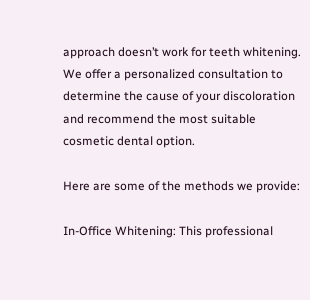approach doesn’t work for teeth whitening.  We offer a personalized consultation to determine the cause of your discoloration and recommend the most suitable cosmetic dental option.

Here are some of the methods we provide:

In-Office Whitening: This professional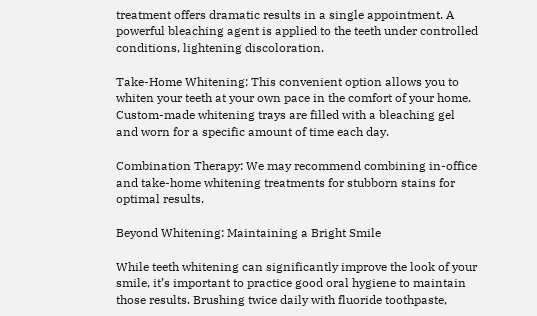treatment offers dramatic results in a single appointment. A powerful bleaching agent is applied to the teeth under controlled conditions, lightening discoloration.

Take-Home Whitening: This convenient option allows you to whiten your teeth at your own pace in the comfort of your home. Custom-made whitening trays are filled with a bleaching gel and worn for a specific amount of time each day.

Combination Therapy: We may recommend combining in-office and take-home whitening treatments for stubborn stains for optimal results.

Beyond Whitening: Maintaining a Bright Smile

While teeth whitening can significantly improve the look of your smile, it’s important to practice good oral hygiene to maintain those results. Brushing twice daily with fluoride toothpaste,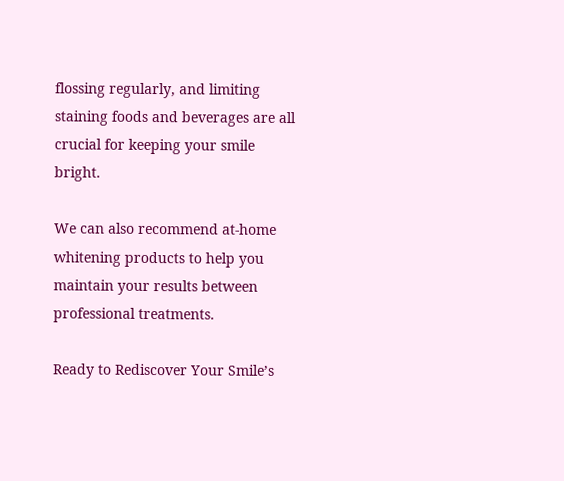flossing regularly, and limiting staining foods and beverages are all crucial for keeping your smile bright.

We can also recommend at-home whitening products to help you maintain your results between professional treatments.

Ready to Rediscover Your Smile’s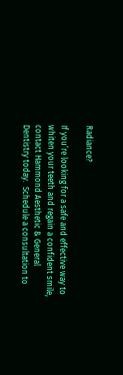Radiance?

If you’re looking for a safe and effective way to whiten your teeth and regain a confident smile, contact Hammond Aesthetic & General Dentistry today.  Schedule a consultation to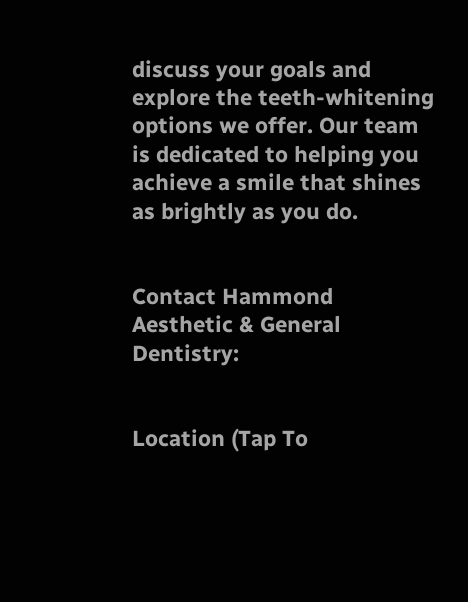discuss your goals and explore the teeth-whitening options we offer. Our team is dedicated to helping you achieve a smile that shines as brightly as you do.


Contact Hammond Aesthetic & General Dentistry:


Location (Tap To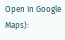Open In Google Maps):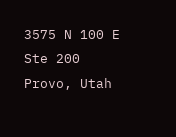3575 N 100 E Ste 200
Provo, Utah